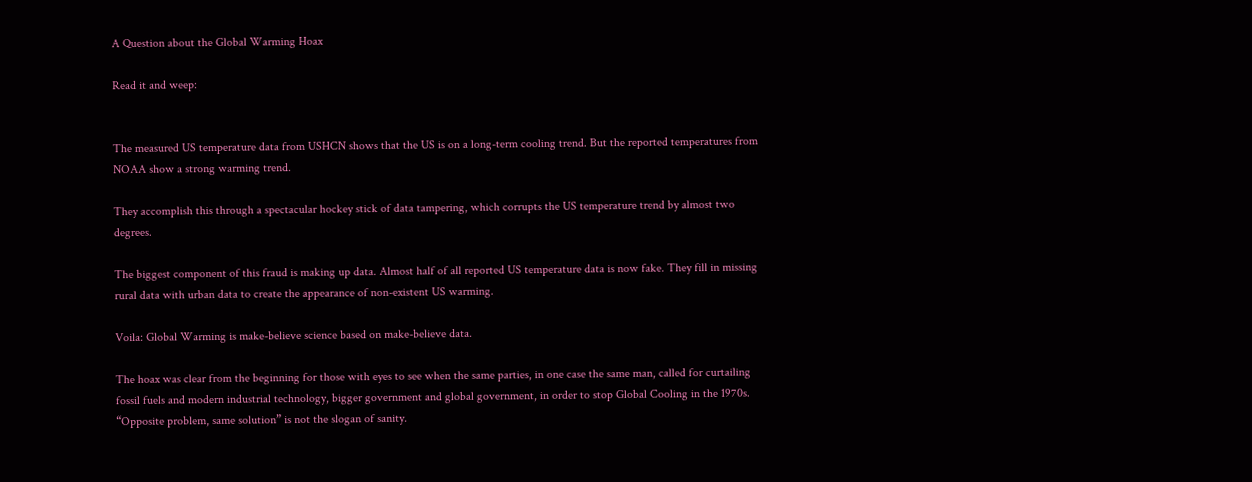A Question about the Global Warming Hoax

Read it and weep:


The measured US temperature data from USHCN shows that the US is on a long-term cooling trend. But the reported temperatures from NOAA show a strong warming trend.

They accomplish this through a spectacular hockey stick of data tampering, which corrupts the US temperature trend by almost two degrees.

The biggest component of this fraud is making up data. Almost half of all reported US temperature data is now fake. They fill in missing rural data with urban data to create the appearance of non-existent US warming.

Voila: Global Warming is make-believe science based on make-believe data.

The hoax was clear from the beginning for those with eyes to see when the same parties, in one case the same man, called for curtailing fossil fuels and modern industrial technology, bigger government and global government, in order to stop Global Cooling in the 1970s. “Opposite problem, same solution” is not the slogan of sanity.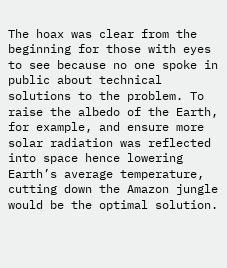The hoax was clear from the beginning for those with eyes to see because no one spoke in public about technical solutions to the problem. To raise the albedo of the Earth, for example, and ensure more solar radiation was reflected into space hence lowering Earth’s average temperature, cutting down the Amazon jungle would be the optimal solution.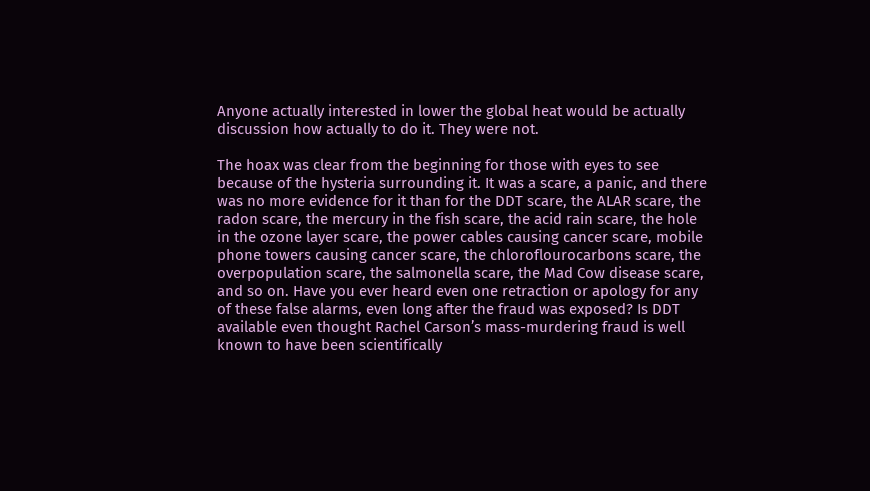Anyone actually interested in lower the global heat would be actually discussion how actually to do it. They were not.

The hoax was clear from the beginning for those with eyes to see because of the hysteria surrounding it. It was a scare, a panic, and there was no more evidence for it than for the DDT scare, the ALAR scare, the radon scare, the mercury in the fish scare, the acid rain scare, the hole in the ozone layer scare, the power cables causing cancer scare, mobile phone towers causing cancer scare, the chloroflourocarbons scare, the overpopulation scare, the salmonella scare, the Mad Cow disease scare, and so on. Have you ever heard even one retraction or apology for any of these false alarms, even long after the fraud was exposed? Is DDT available even thought Rachel Carson’s mass-murdering fraud is well known to have been scientifically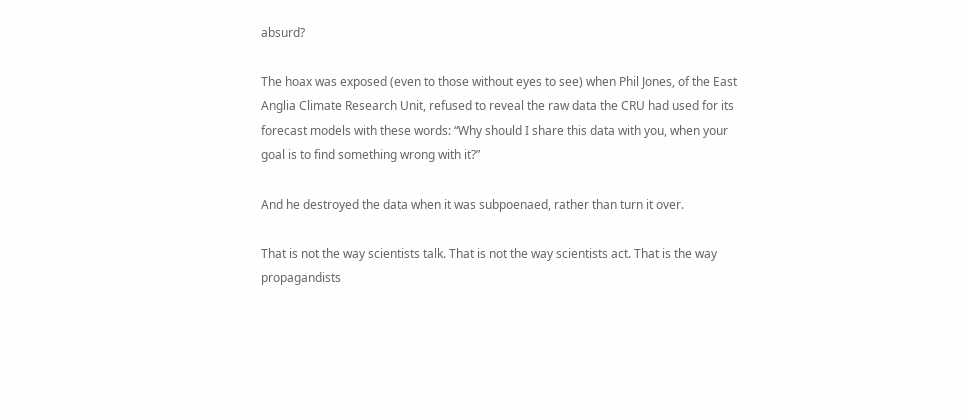absurd?

The hoax was exposed (even to those without eyes to see) when Phil Jones, of the East Anglia Climate Research Unit, refused to reveal the raw data the CRU had used for its forecast models with these words: “Why should I share this data with you, when your goal is to find something wrong with it?”

And he destroyed the data when it was subpoenaed, rather than turn it over.

That is not the way scientists talk. That is not the way scientists act. That is the way propagandists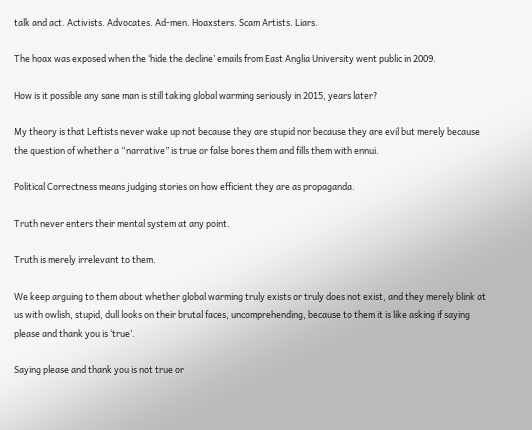talk and act. Activists. Advocates. Ad-men. Hoaxsters. Scam Artists. Liars.

The hoax was exposed when the ‘hide the decline’ emails from East Anglia University went public in 2009.

How is it possible any sane man is still taking global warming seriously in 2015, years later?

My theory is that Leftists never wake up not because they are stupid nor because they are evil but merely because the question of whether a “narrative” is true or false bores them and fills them with ennui.

Political Correctness means judging stories on how efficient they are as propaganda.

Truth never enters their mental system at any point.

Truth is merely irrelevant to them.

We keep arguing to them about whether global warming truly exists or truly does not exist, and they merely blink at us with owlish, stupid, dull looks on their brutal faces, uncomprehending, because to them it is like asking if saying please and thank you is ‘true’.

Saying please and thank you is not true or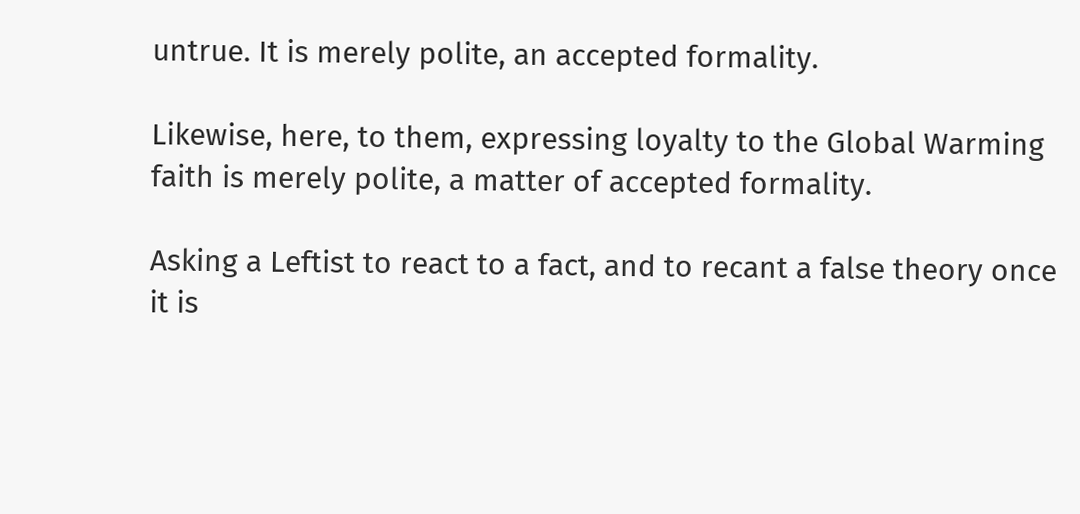untrue. It is merely polite, an accepted formality.

Likewise, here, to them, expressing loyalty to the Global Warming faith is merely polite, a matter of accepted formality.

Asking a Leftist to react to a fact, and to recant a false theory once it is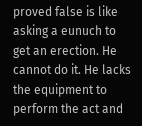proved false is like asking a eunuch to get an erection. He cannot do it. He lacks the equipment to perform the act and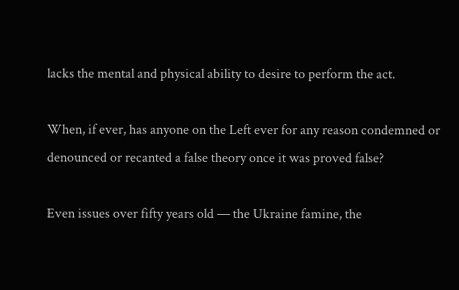lacks the mental and physical ability to desire to perform the act.

When, if ever, has anyone on the Left ever for any reason condemned or denounced or recanted a false theory once it was proved false?

Even issues over fifty years old — the Ukraine famine, the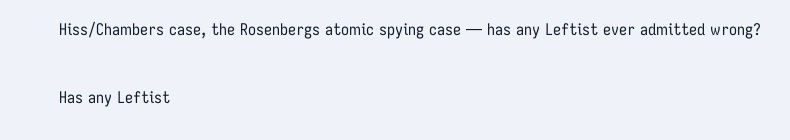Hiss/Chambers case, the Rosenbergs atomic spying case — has any Leftist ever admitted wrong?

Has any Leftist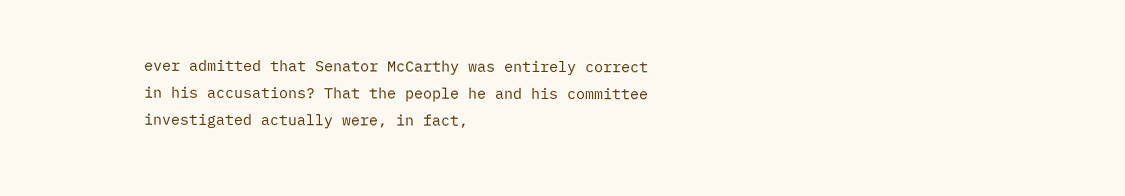ever admitted that Senator McCarthy was entirely correct in his accusations? That the people he and his committee investigated actually were, in fact,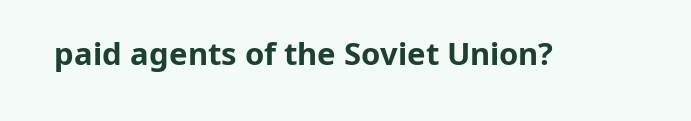paid agents of the Soviet Union?